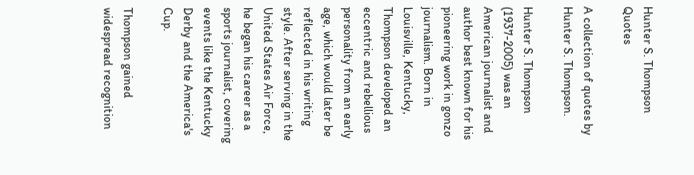Hunter S. Thompson Quotes

A collection of quotes by Hunter S. Thompson.

Hunter S. Thompson (1937-2005) was an American journalist and author best known for his pioneering work in gonzo journalism. Born in Louisville, Kentucky, Thompson developed an eccentric and rebellious personality from an early age, which would later be reflected in his writing style. After serving in the United States Air Force, he began his career as a sports journalist, covering events like the Kentucky Derby and the America's Cup.

Thompson gained widespread recognition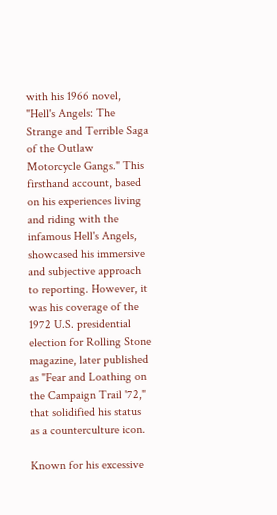with his 1966 novel, "Hell's Angels: The Strange and Terrible Saga of the Outlaw Motorcycle Gangs." This firsthand account, based on his experiences living and riding with the infamous Hell's Angels, showcased his immersive and subjective approach to reporting. However, it was his coverage of the 1972 U.S. presidential election for Rolling Stone magazine, later published as "Fear and Loathing on the Campaign Trail '72," that solidified his status as a counterculture icon.

Known for his excessive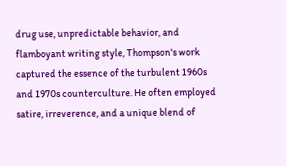drug use, unpredictable behavior, and flamboyant writing style, Thompson's work captured the essence of the turbulent 1960s and 1970s counterculture. He often employed satire, irreverence, and a unique blend of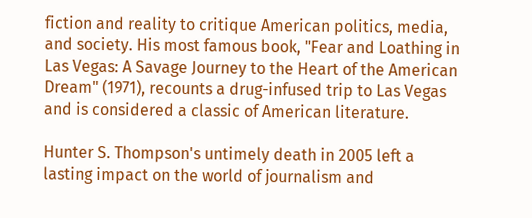fiction and reality to critique American politics, media, and society. His most famous book, "Fear and Loathing in Las Vegas: A Savage Journey to the Heart of the American Dream" (1971), recounts a drug-infused trip to Las Vegas and is considered a classic of American literature.

Hunter S. Thompson's untimely death in 2005 left a lasting impact on the world of journalism and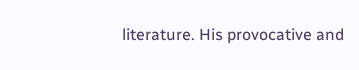literature. His provocative and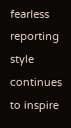fearless reporting style continues to inspire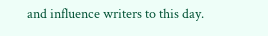and influence writers to this day.